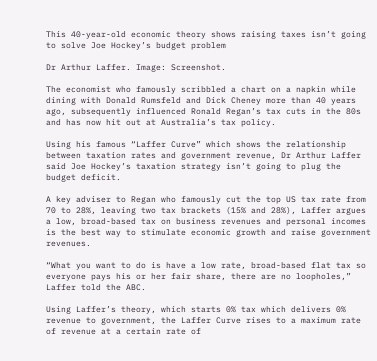This 40-year-old economic theory shows raising taxes isn’t going to solve Joe Hockey’s budget problem

Dr Arthur Laffer. Image: Screenshot.

The economist who famously scribbled a chart on a napkin while dining with Donald Rumsfeld and Dick Cheney more than 40 years ago, subsequently influenced Ronald Regan’s tax cuts in the 80s and has now hit out at Australia’s tax policy.

Using his famous “Laffer Curve” which shows the relationship between taxation rates and government revenue, Dr Arthur Laffer said Joe Hockey’s taxation strategy isn’t going to plug the budget deficit.

A key adviser to Regan who famously cut the top US tax rate from 70 to 28%, leaving two tax brackets (15% and 28%), Laffer argues a low, broad-based tax on business revenues and personal incomes is the best way to stimulate economic growth and raise government revenues.

“What you want to do is have a low rate, broad-based flat tax so everyone pays his or her fair share, there are no loopholes,” Laffer told the ABC.

Using Laffer’s theory, which starts 0% tax which delivers 0% revenue to government, the Laffer Curve rises to a maximum rate of revenue at a certain rate of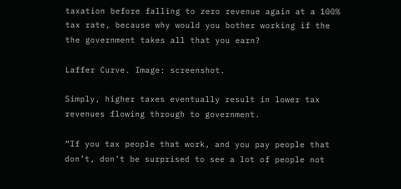taxation before falling to zero revenue again at a 100% tax rate, because why would you bother working if the the government takes all that you earn?

Laffer Curve. Image: screenshot.

Simply, higher taxes eventually result in lower tax revenues flowing through to government.

“If you tax people that work, and you pay people that don’t, don’t be surprised to see a lot of people not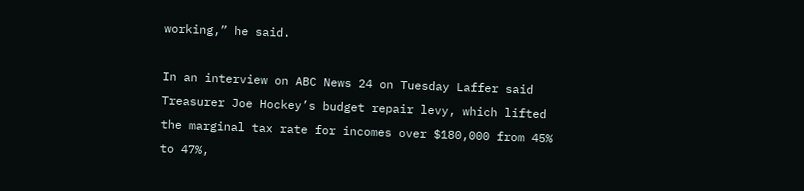working,” he said.

In an interview on ABC News 24 on Tuesday Laffer said Treasurer Joe Hockey’s budget repair levy, which lifted the marginal tax rate for incomes over $180,000 from 45% to 47%,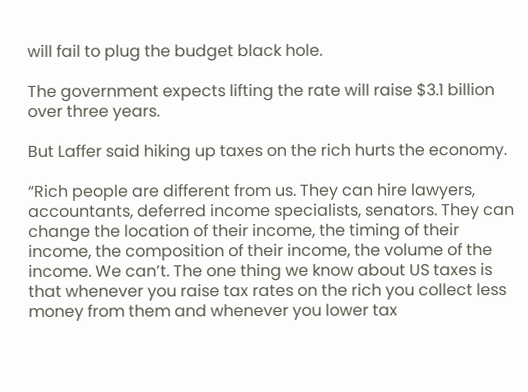will fail to plug the budget black hole.

The government expects lifting the rate will raise $3.1 billion over three years.

But Laffer said hiking up taxes on the rich hurts the economy.

“Rich people are different from us. They can hire lawyers, accountants, deferred income specialists, senators. They can change the location of their income, the timing of their income, the composition of their income, the volume of the income. We can’t. The one thing we know about US taxes is that whenever you raise tax rates on the rich you collect less money from them and whenever you lower tax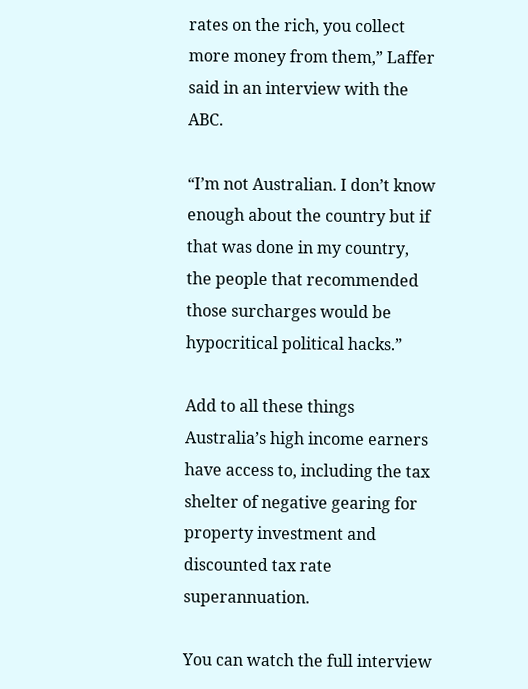rates on the rich, you collect more money from them,” Laffer said in an interview with the ABC.

“I’m not Australian. I don’t know enough about the country but if that was done in my country, the people that recommended those surcharges would be hypocritical political hacks.”

Add to all these things Australia’s high income earners have access to, including the tax shelter of negative gearing for property investment and discounted tax rate superannuation.

You can watch the full interview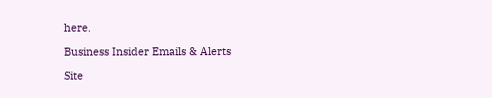here.

Business Insider Emails & Alerts

Site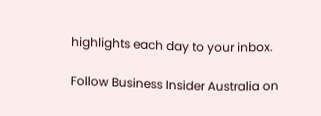highlights each day to your inbox.

Follow Business Insider Australia on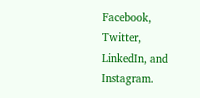Facebook, Twitter, LinkedIn, and Instagram.